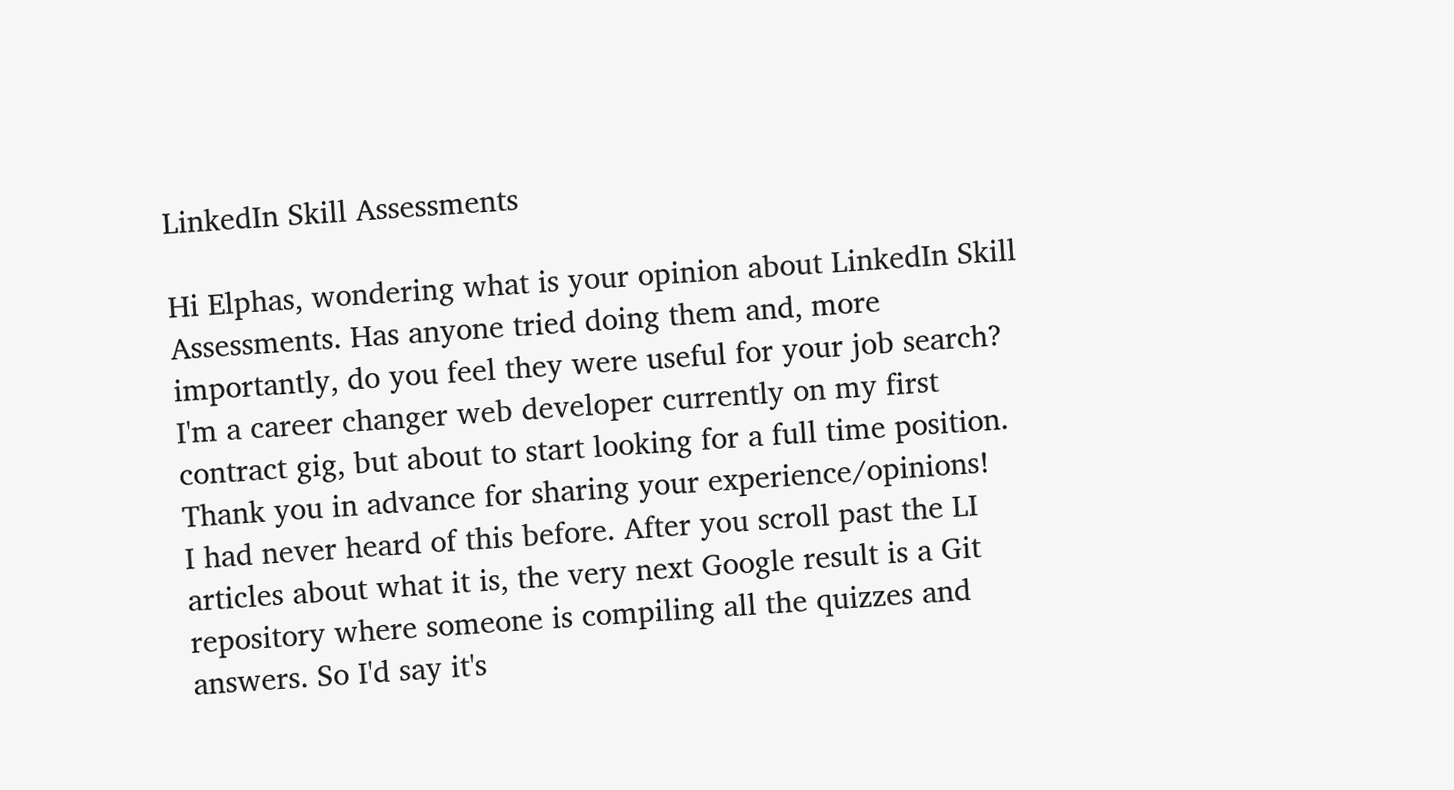LinkedIn Skill Assessments

Hi Elphas, wondering what is your opinion about LinkedIn Skill Assessments. Has anyone tried doing them and, more importantly, do you feel they were useful for your job search? I'm a career changer web developer currently on my first contract gig, but about to start looking for a full time position. Thank you in advance for sharing your experience/opinions!
I had never heard of this before. After you scroll past the LI articles about what it is, the very next Google result is a Git repository where someone is compiling all the quizzes and answers. So I'd say it's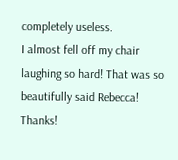completely useless.
I almost fell off my chair laughing so hard! That was so beautifully said Rebecca!
Thanks!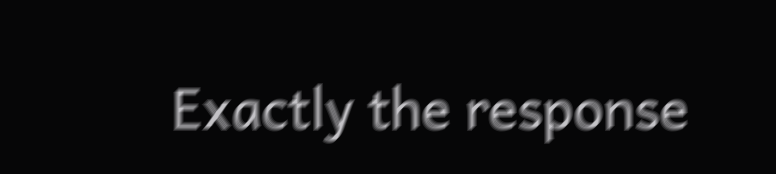Exactly the response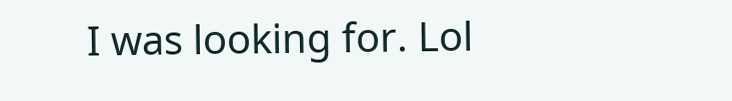I was looking for. Lol